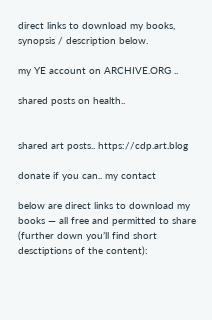direct links to download my books, synopsis / description below.

my YE account on ARCHIVE.ORG ..

shared posts on health..


shared art posts.. https://cdp.art.blog

donate if you can.. my contact

below are direct links to download my books — all free and permitted to share (further down you’ll find short desctiptions of the content):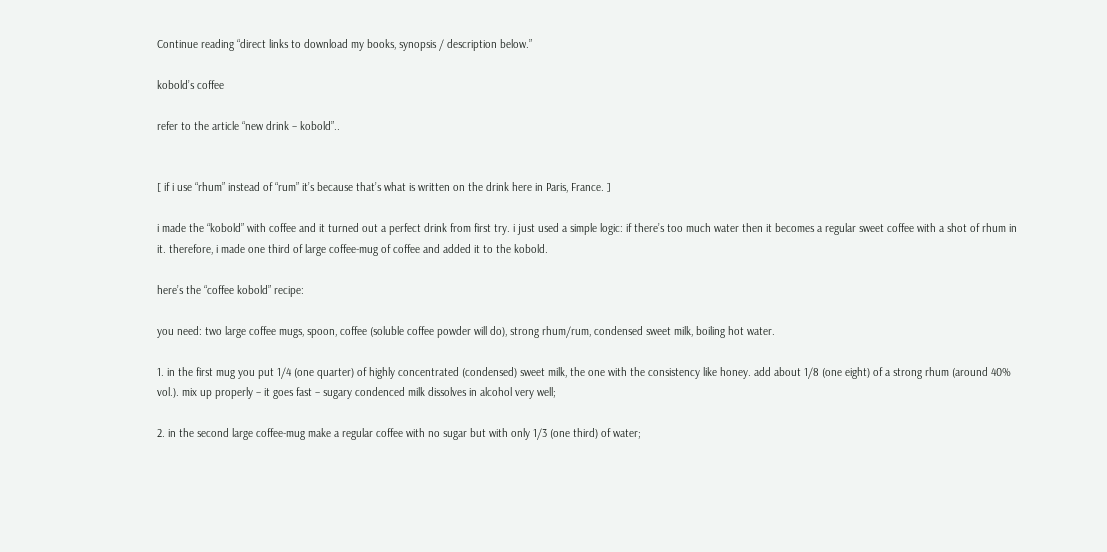Continue reading “direct links to download my books, synopsis / description below.”

kobold’s coffee

refer to the article “new drink – kobold”..


[ if i use “rhum” instead of “rum” it’s because that’s what is written on the drink here in Paris, France. ]

i made the “kobold” with coffee and it turned out a perfect drink from first try. i just used a simple logic: if there’s too much water then it becomes a regular sweet coffee with a shot of rhum in it. therefore, i made one third of large coffee-mug of coffee and added it to the kobold.

here’s the “coffee kobold” recipe:

you need: two large coffee mugs, spoon, coffee (soluble coffee powder will do), strong rhum/rum, condensed sweet milk, boiling hot water.

1. in the first mug you put 1/4 (one quarter) of highly concentrated (condensed) sweet milk, the one with the consistency like honey. add about 1/8 (one eight) of a strong rhum (around 40% vol.). mix up properly – it goes fast – sugary condenced milk dissolves in alcohol very well;

2. in the second large coffee-mug make a regular coffee with no sugar but with only 1/3 (one third) of water;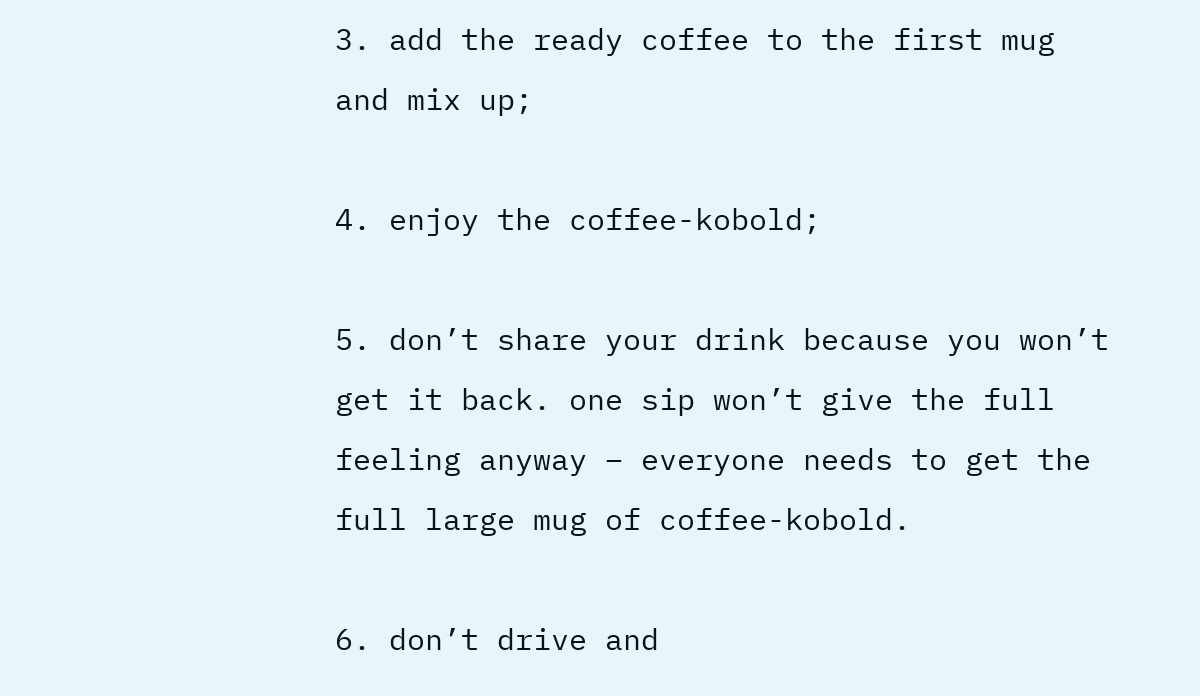3. add the ready coffee to the first mug and mix up;

4. enjoy the coffee-kobold;

5. don’t share your drink because you won’t get it back. one sip won’t give the full feeling anyway – everyone needs to get the full large mug of coffee-kobold.

6. don’t drive and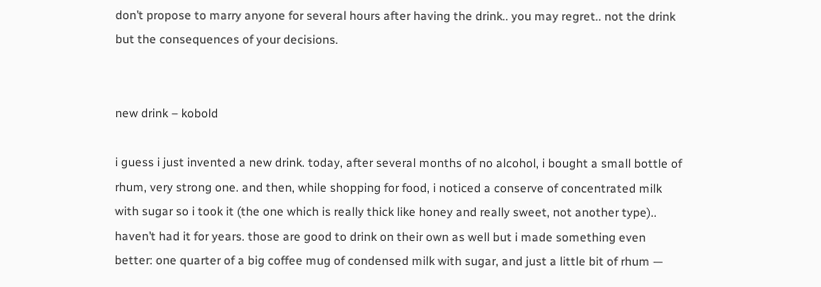don’t propose to marry anyone for several hours after having the drink.. you may regret.. not the drink but the consequences of your decisions.


new drink – kobold

i guess i just invented a new drink. today, after several months of no alcohol, i bought a small bottle of rhum, very strong one. and then, while shopping for food, i noticed a conserve of concentrated milk with sugar so i took it (the one which is really thick like honey and really sweet, not another type).. haven’t had it for years. those are good to drink on their own as well but i made something even better: one quarter of a big coffee mug of condensed milk with sugar, and just a little bit of rhum —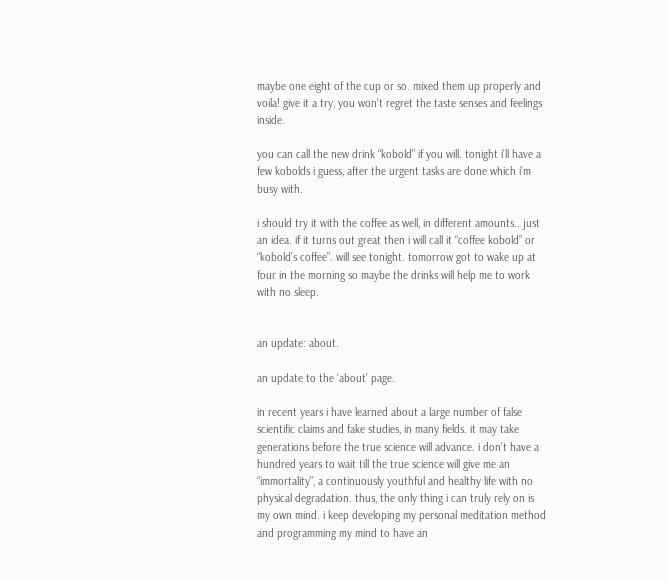maybe one eight of the cup or so. mixed them up properly and voila! give it a try, you won’t regret the taste senses and feelings inside.

you can call the new drink “kobold” if you will. tonight i’ll have a few kobolds i guess, after the urgent tasks are done which i’m busy with.

i should try it with the coffee as well, in different amounts.. just an idea. if it turns out great then i will call it “coffee kobold” or “kobold’s coffee”. will see tonight. tomorrow got to wake up at four in the morning so maybe the drinks will help me to work with no sleep.


an update: about.

an update to the ‘about’ page.

in recent years i have learned about a large number of false scientific claims and fake studies, in many fields. it may take generations before the true science will advance. i don’t have a hundred years to wait till the true science will give me an “immortality”, a continuously youthful and healthy life with no physical degradation. thus, the only thing i can truly rely on is my own mind. i keep developing my personal meditation method and programming my mind to have an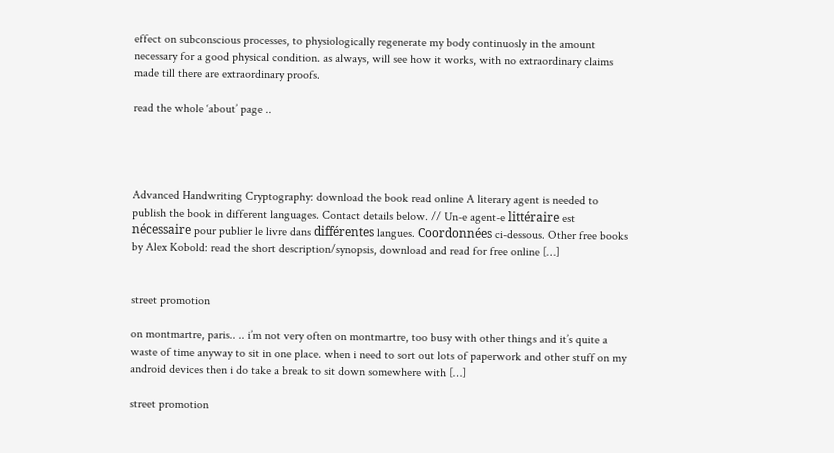effect on subconscious processes, to physiologically regenerate my body continuosly in the amount necessary for a good physical condition. as always, will see how it works, with no extraordinary claims made till there are extraordinary proofs.

read the whole ‘about’ page ..




Advanced Handwriting Cryptography: download the book read online A literary agent is needed to publish the book in different languages. Contact details below. // Un-e agent-e littéraire est nécessaire pour publier le livre dans différentes langues. Coordonnées ci-dessous. Other free books by Alex Kobold: read the short description/synopsis, download and read for free online […]


street promotion

on montmartre, paris.. .. i’m not very often on montmartre, too busy with other things and it’s quite a waste of time anyway to sit in one place. when i need to sort out lots of paperwork and other stuff on my android devices then i do take a break to sit down somewhere with […]

street promotion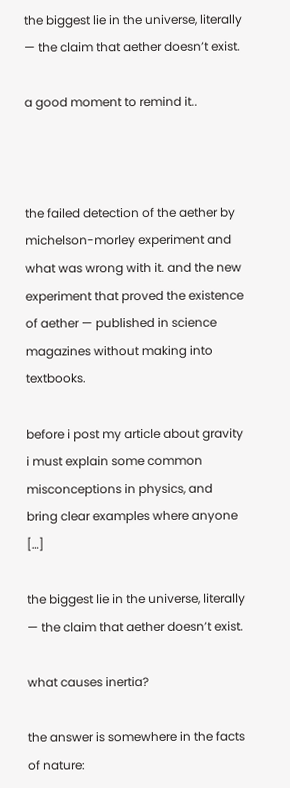the biggest lie in the universe, literally — the claim that aether doesn’t exist.

a good moment to remind it..



the failed detection of the aether by michelson-morley experiment and what was wrong with it. and the new experiment that proved the existence of aether — published in science magazines without making into textbooks.

before i post my article about gravity i must explain some common misconceptions in physics, and bring clear examples where anyone […]

the biggest lie in the universe, literally — the claim that aether doesn’t exist.

what causes inertia?

the answer is somewhere in the facts of nature: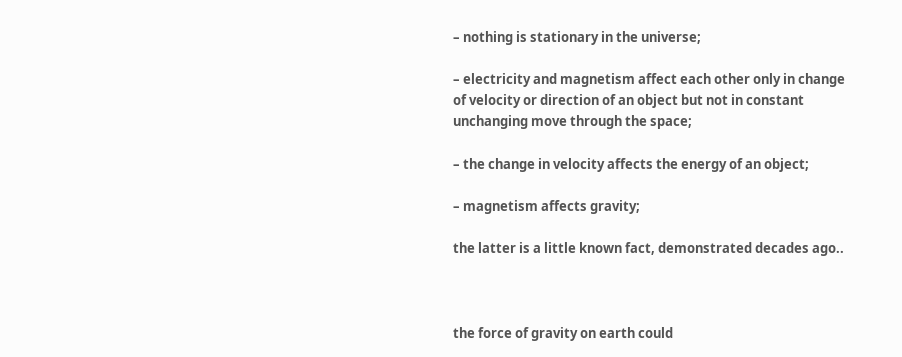– nothing is stationary in the universe;

– electricity and magnetism affect each other only in change of velocity or direction of an object but not in constant unchanging move through the space;

– the change in velocity affects the energy of an object;

– magnetism affects gravity;

the latter is a little known fact, demonstrated decades ago..



the force of gravity on earth could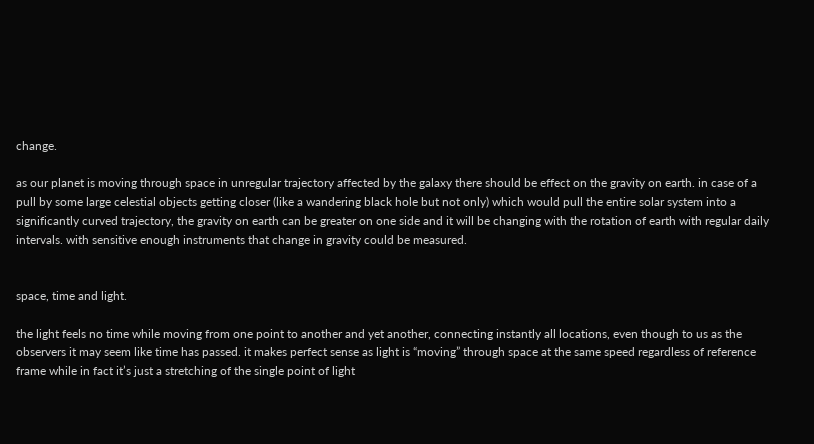change.

as our planet is moving through space in unregular trajectory affected by the galaxy there should be effect on the gravity on earth. in case of a pull by some large celestial objects getting closer (like a wandering black hole but not only) which would pull the entire solar system into a significantly curved trajectory, the gravity on earth can be greater on one side and it will be changing with the rotation of earth with regular daily intervals. with sensitive enough instruments that change in gravity could be measured.


space, time and light.

the light feels no time while moving from one point to another and yet another, connecting instantly all locations, even though to us as the observers it may seem like time has passed. it makes perfect sense as light is “moving” through space at the same speed regardless of reference frame while in fact it’s just a stretching of the single point of light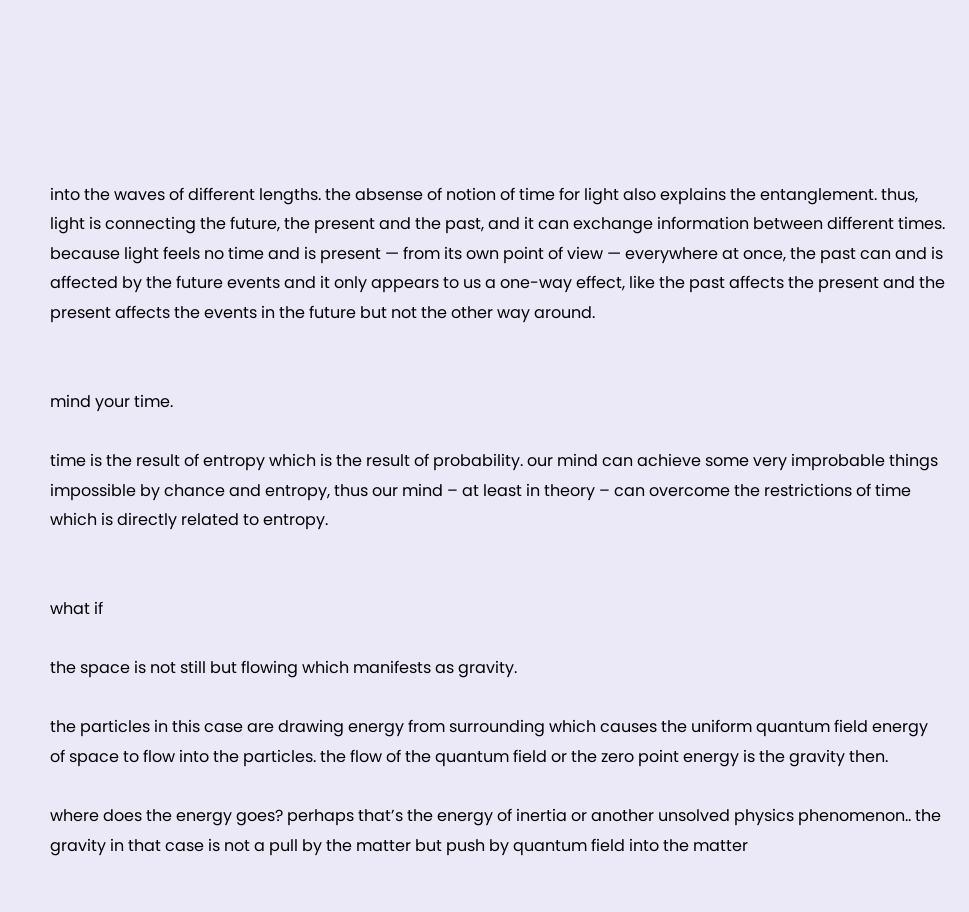into the waves of different lengths. the absense of notion of time for light also explains the entanglement. thus, light is connecting the future, the present and the past, and it can exchange information between different times. because light feels no time and is present — from its own point of view — everywhere at once, the past can and is affected by the future events and it only appears to us a one-way effect, like the past affects the present and the present affects the events in the future but not the other way around.


mind your time.

time is the result of entropy which is the result of probability. our mind can achieve some very improbable things impossible by chance and entropy, thus our mind – at least in theory – can overcome the restrictions of time which is directly related to entropy.


what if

the space is not still but flowing which manifests as gravity.

the particles in this case are drawing energy from surrounding which causes the uniform quantum field energy of space to flow into the particles. the flow of the quantum field or the zero point energy is the gravity then.

where does the energy goes? perhaps that’s the energy of inertia or another unsolved physics phenomenon.. the gravity in that case is not a pull by the matter but push by quantum field into the matter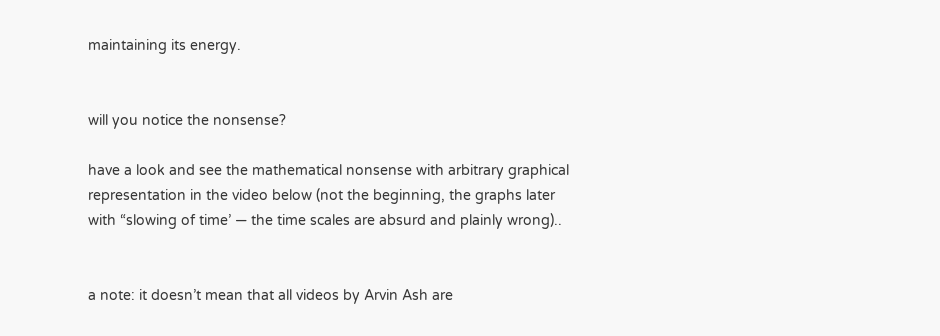maintaining its energy.


will you notice the nonsense?

have a look and see the mathematical nonsense with arbitrary graphical representation in the video below (not the beginning, the graphs later with “slowing of time’ — the time scales are absurd and plainly wrong)..


a note: it doesn’t mean that all videos by Arvin Ash are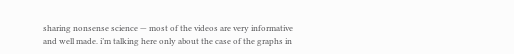sharing nonsense science — most of the videos are very informative and well made. i’m talking here only about the case of the graphs in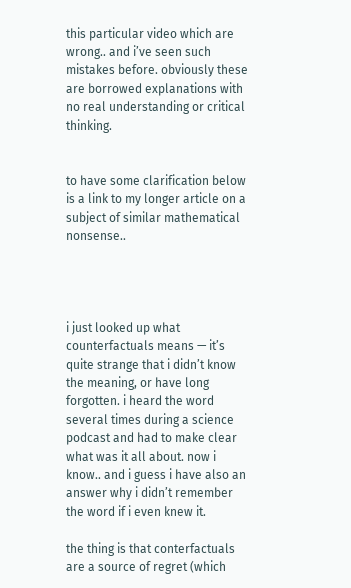this particular video which are wrong.. and i’ve seen such mistakes before. obviously these are borrowed explanations with no real understanding or critical thinking.


to have some clarification below is a link to my longer article on a subject of similar mathematical nonsense..




i just looked up what counterfactuals means — it’s quite strange that i didn’t know the meaning, or have long forgotten. i heard the word several times during a science podcast and had to make clear what was it all about. now i know.. and i guess i have also an answer why i didn’t remember the word if i even knew it.

the thing is that conterfactuals are a source of regret (which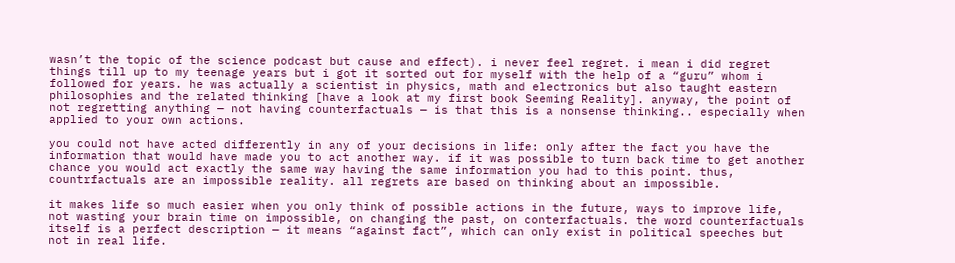wasn’t the topic of the science podcast but cause and effect). i never feel regret. i mean i did regret things till up to my teenage years but i got it sorted out for myself with the help of a “guru” whom i followed for years. he was actually a scientist in physics, math and electronics but also taught eastern philosophies and the related thinking [have a look at my first book Seeming Reality]. anyway, the point of not regretting anything — not having counterfactuals — is that this is a nonsense thinking.. especially when applied to your own actions.

you could not have acted differently in any of your decisions in life: only after the fact you have the information that would have made you to act another way. if it was possible to turn back time to get another chance you would act exactly the same way having the same information you had to this point. thus, countrfactuals are an impossible reality. all regrets are based on thinking about an impossible.

it makes life so much easier when you only think of possible actions in the future, ways to improve life, not wasting your brain time on impossible, on changing the past, on conterfactuals. the word counterfactuals itself is a perfect description — it means “against fact”, which can only exist in political speeches but not in real life.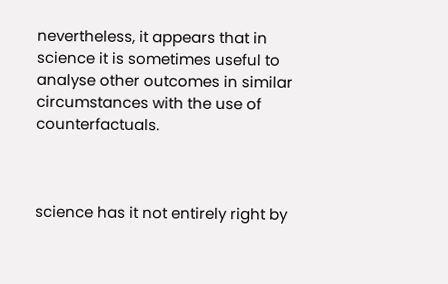nevertheless, it appears that in science it is sometimes useful to analyse other outcomes in similar circumstances with the use of counterfactuals.



science has it not entirely right by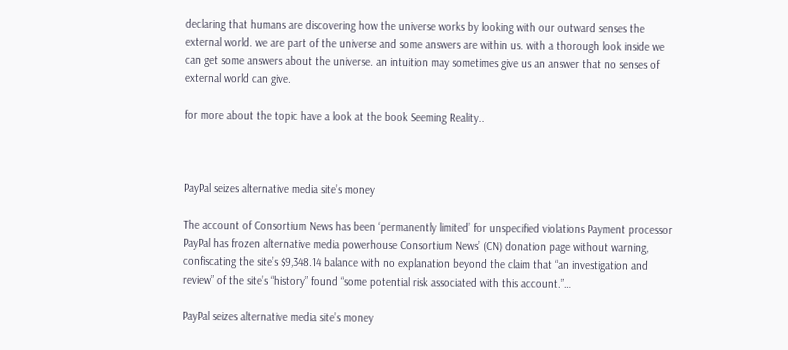declaring that humans are discovering how the universe works by looking with our outward senses the external world. we are part of the universe and some answers are within us. with a thorough look inside we can get some answers about the universe. an intuition may sometimes give us an answer that no senses of external world can give.

for more about the topic have a look at the book Seeming Reality..



PayPal seizes alternative media site’s money

The account of Consortium News has been ‘permanently limited’ for unspecified violations Payment processor PayPal has frozen alternative media powerhouse Consortium News’ (CN) donation page without warning, confiscating the site’s $9,348.14 balance with no explanation beyond the claim that “an investigation and review” of the site’s “history” found “some potential risk associated with this account.”…

PayPal seizes alternative media site’s money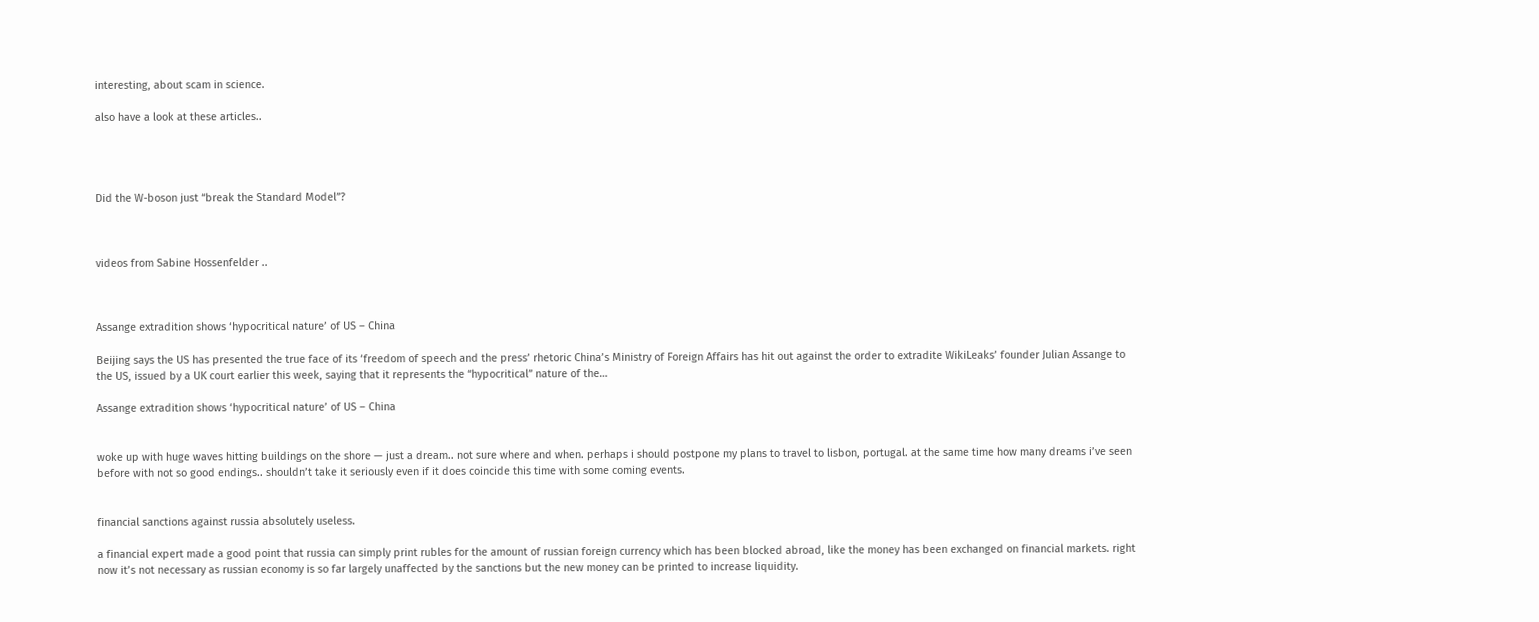interesting, about scam in science.

also have a look at these articles..




Did the W-boson just “break the Standard Model”?



videos from Sabine Hossenfelder ..



Assange extradition shows ‘hypocritical nature’ of US – China

Beijing says the US has presented the true face of its ‘freedom of speech and the press’ rhetoric China’s Ministry of Foreign Affairs has hit out against the order to extradite WikiLeaks’ founder Julian Assange to the US, issued by a UK court earlier this week, saying that it represents the “hypocritical” nature of the…

Assange extradition shows ‘hypocritical nature’ of US – China


woke up with huge waves hitting buildings on the shore — just a dream.. not sure where and when. perhaps i should postpone my plans to travel to lisbon, portugal. at the same time how many dreams i’ve seen before with not so good endings.. shouldn’t take it seriously even if it does coincide this time with some coming events.


financial sanctions against russia absolutely useless.

a financial expert made a good point that russia can simply print rubles for the amount of russian foreign currency which has been blocked abroad, like the money has been exchanged on financial markets. right now it’s not necessary as russian economy is so far largely unaffected by the sanctions but the new money can be printed to increase liquidity.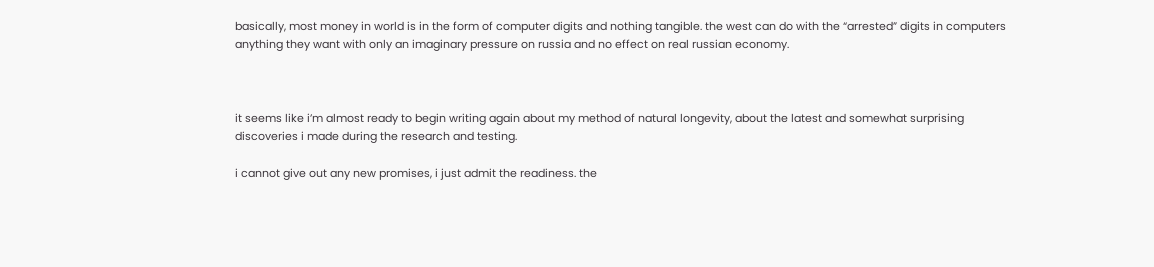basically, most money in world is in the form of computer digits and nothing tangible. the west can do with the “arrested” digits in computers anything they want with only an imaginary pressure on russia and no effect on real russian economy.



it seems like i’m almost ready to begin writing again about my method of natural longevity, about the latest and somewhat surprising discoveries i made during the research and testing.

i cannot give out any new promises, i just admit the readiness. the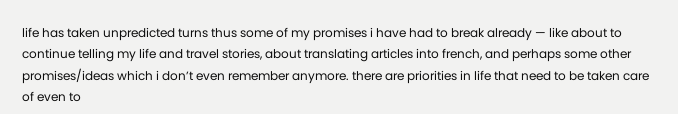life has taken unpredicted turns thus some of my promises i have had to break already — like about to continue telling my life and travel stories, about translating articles into french, and perhaps some other promises/ideas which i don’t even remember anymore. there are priorities in life that need to be taken care of even to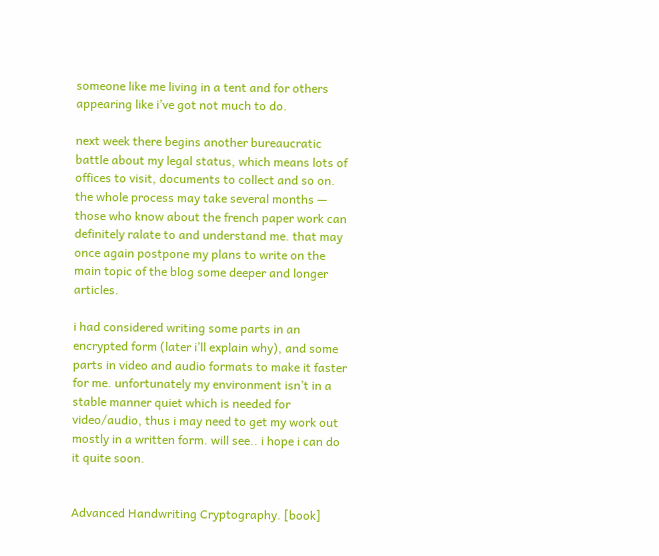someone like me living in a tent and for others appearing like i’ve got not much to do.

next week there begins another bureaucratic battle about my legal status, which means lots of offices to visit, documents to collect and so on. the whole process may take several months — those who know about the french paper work can definitely ralate to and understand me. that may once again postpone my plans to write on the main topic of the blog some deeper and longer articles.

i had considered writing some parts in an encrypted form (later i’ll explain why), and some parts in video and audio formats to make it faster for me. unfortunately my environment isn’t in a stable manner quiet which is needed for video/audio, thus i may need to get my work out mostly in a written form. will see.. i hope i can do it quite soon.


Advanced Handwriting Cryptography. [book]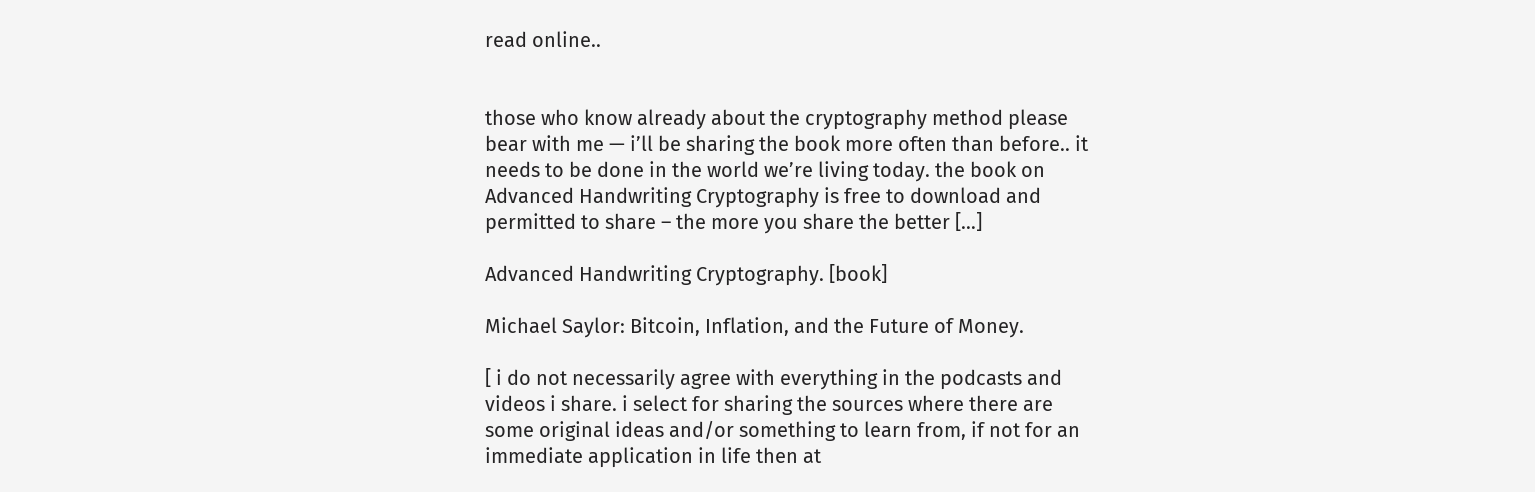read online..


those who know already about the cryptography method please bear with me — i’ll be sharing the book more often than before.. it needs to be done in the world we’re living today. the book on Advanced Handwriting Cryptography is free to download and permitted to share – the more you share the better […]

Advanced Handwriting Cryptography. [book]

Michael Saylor: Bitcoin, Inflation, and the Future of Money.

[ i do not necessarily agree with everything in the podcasts and videos i share. i select for sharing the sources where there are some original ideas and/or something to learn from, if not for an immediate application in life then at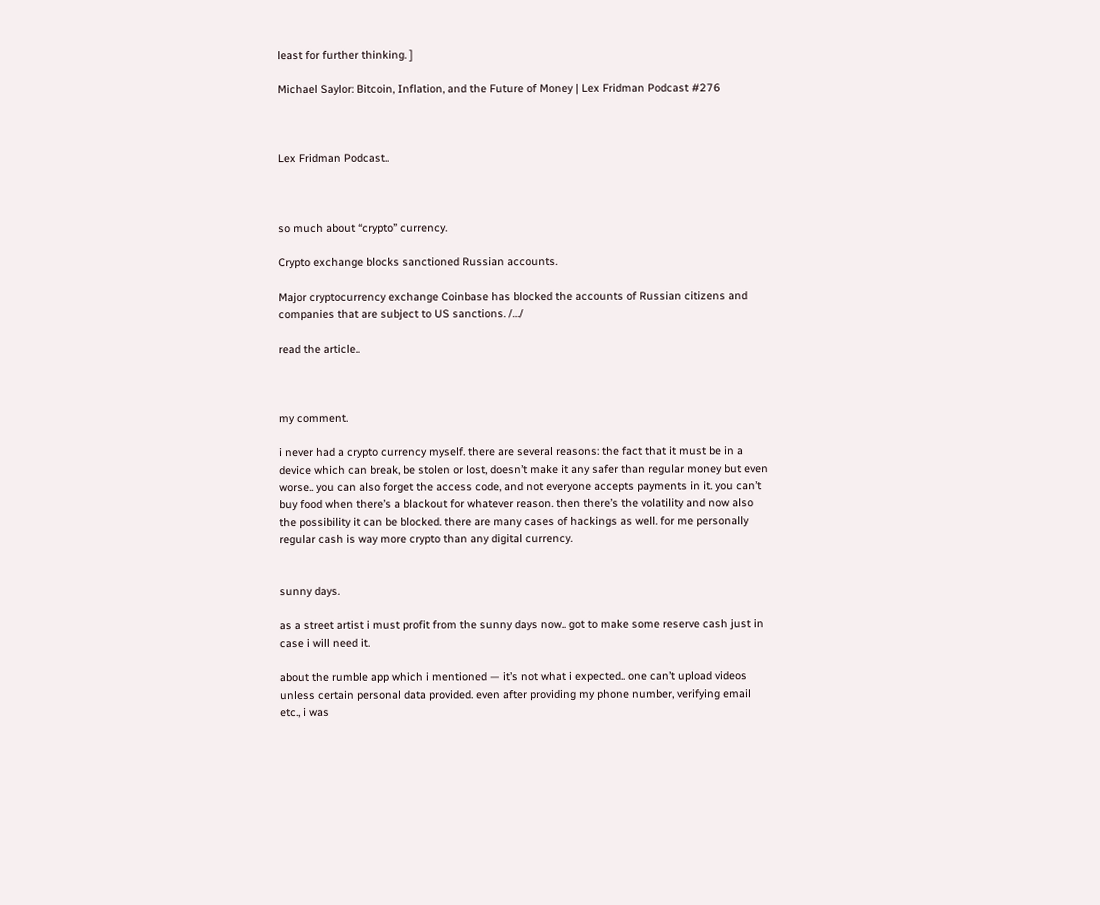least for further thinking. ]

Michael Saylor: Bitcoin, Inflation, and the Future of Money | Lex Fridman Podcast #276



Lex Fridman Podcast..



so much about “crypto” currency.

Crypto exchange blocks sanctioned Russian accounts.

Major cryptocurrency exchange Coinbase has blocked the accounts of Russian citizens and companies that are subject to US sanctions. /…/

read the article..



my comment.

i never had a crypto currency myself. there are several reasons: the fact that it must be in a device which can break, be stolen or lost, doesn’t make it any safer than regular money but even worse.. you can also forget the access code, and not everyone accepts payments in it. you can’t buy food when there’s a blackout for whatever reason. then there’s the volatility and now also the possibility it can be blocked. there are many cases of hackings as well. for me personally regular cash is way more crypto than any digital currency.


sunny days.

as a street artist i must profit from the sunny days now.. got to make some reserve cash just in case i will need it.

about the rumble app which i mentioned — it’s not what i expected.. one can’t upload videos unless certain personal data provided. even after providing my phone number, verifying email etc., i was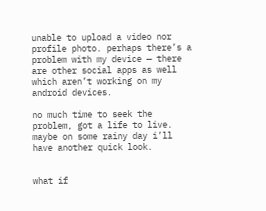unable to upload a video nor profile photo. perhaps there’s a problem with my device — there are other social apps as well which aren’t working on my android devices.

no much time to seek the problem, got a life to live. maybe on some rainy day i’ll have another quick look.


what if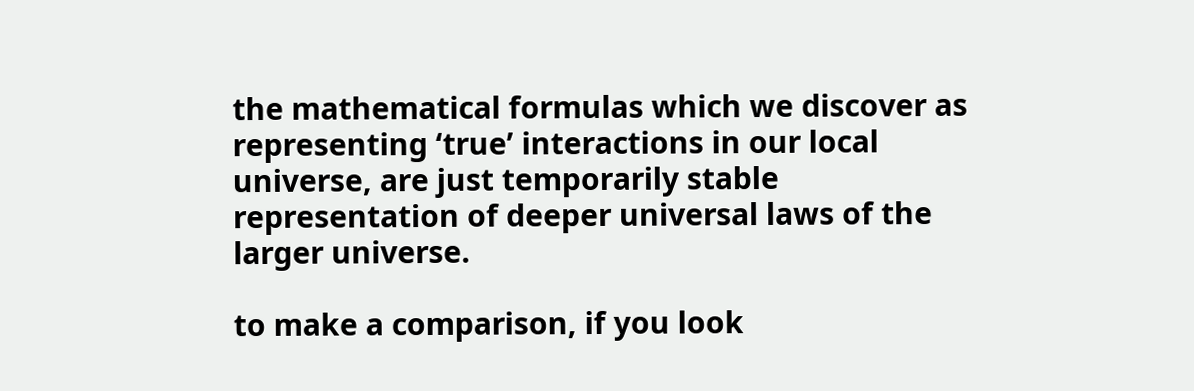the mathematical formulas which we discover as representing ‘true’ interactions in our local universe, are just temporarily stable representation of deeper universal laws of the larger universe.

to make a comparison, if you look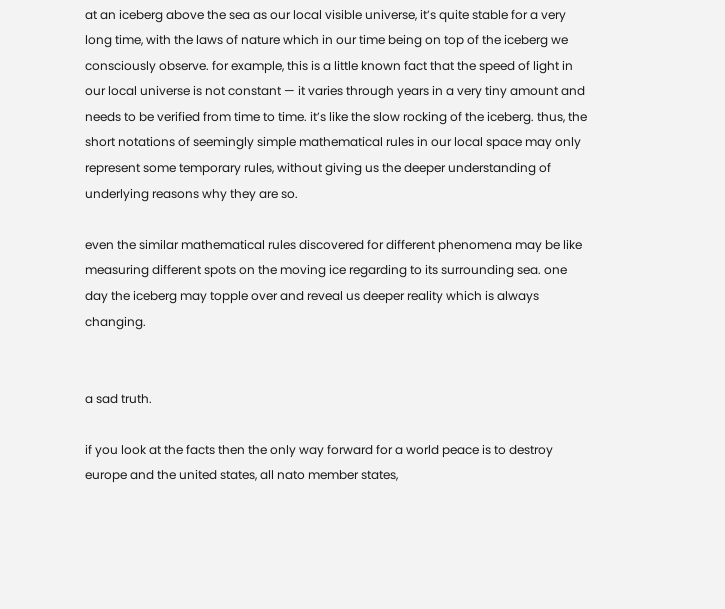at an iceberg above the sea as our local visible universe, it’s quite stable for a very long time, with the laws of nature which in our time being on top of the iceberg we consciously observe. for example, this is a little known fact that the speed of light in our local universe is not constant — it varies through years in a very tiny amount and needs to be verified from time to time. it’s like the slow rocking of the iceberg. thus, the short notations of seemingly simple mathematical rules in our local space may only represent some temporary rules, without giving us the deeper understanding of underlying reasons why they are so.

even the similar mathematical rules discovered for different phenomena may be like measuring different spots on the moving ice regarding to its surrounding sea. one day the iceberg may topple over and reveal us deeper reality which is always changing.


a sad truth.

if you look at the facts then the only way forward for a world peace is to destroy europe and the united states, all nato member states,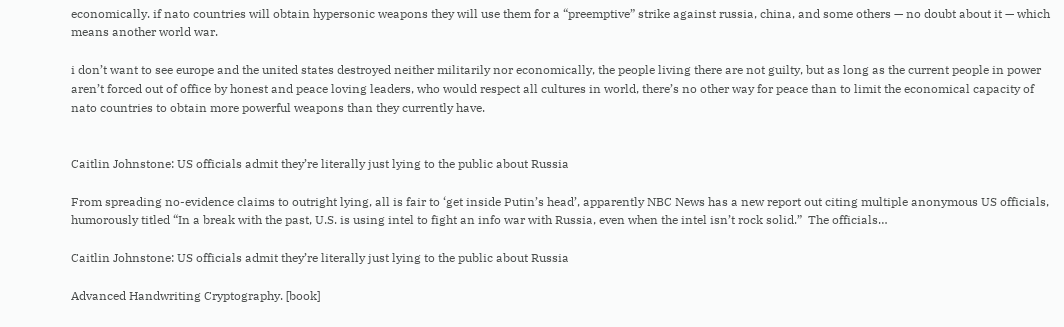economically. if nato countries will obtain hypersonic weapons they will use them for a “preemptive” strike against russia, china, and some others — no doubt about it — which means another world war.

i don’t want to see europe and the united states destroyed neither militarily nor economically, the people living there are not guilty, but as long as the current people in power aren’t forced out of office by honest and peace loving leaders, who would respect all cultures in world, there’s no other way for peace than to limit the economical capacity of nato countries to obtain more powerful weapons than they currently have.


Caitlin Johnstone: US officials admit they’re literally just lying to the public about Russia

From spreading no-evidence claims to outright lying, all is fair to ‘get inside Putin’s head’, apparently NBC News has a new report out citing multiple anonymous US officials, humorously titled “In a break with the past, U.S. is using intel to fight an info war with Russia, even when the intel isn’t rock solid.”  The officials…

Caitlin Johnstone: US officials admit they’re literally just lying to the public about Russia

Advanced Handwriting Cryptography. [book]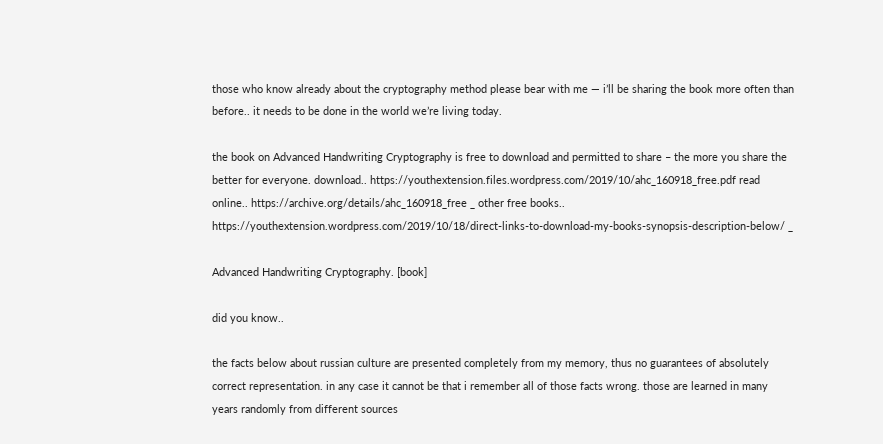those who know already about the cryptography method please bear with me — i’ll be sharing the book more often than before.. it needs to be done in the world we’re living today.

the book on Advanced Handwriting Cryptography is free to download and permitted to share – the more you share the better for everyone. download.. https://youthextension.files.wordpress.com/2019/10/ahc_160918_free.pdf read online.. https://archive.org/details/ahc_160918_free _ other free books.. https://youthextension.wordpress.com/2019/10/18/direct-links-to-download-my-books-synopsis-description-below/ _

Advanced Handwriting Cryptography. [book]

did you know..

the facts below about russian culture are presented completely from my memory, thus no guarantees of absolutely correct representation. in any case it cannot be that i remember all of those facts wrong. those are learned in many years randomly from different sources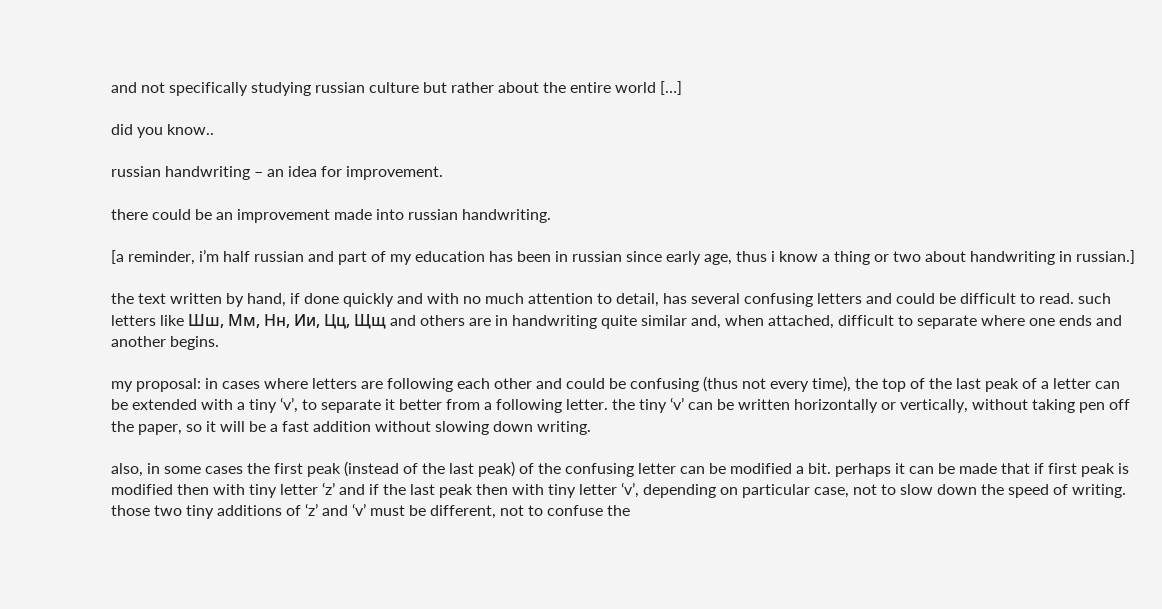and not specifically studying russian culture but rather about the entire world […]

did you know..

russian handwriting – an idea for improvement.

there could be an improvement made into russian handwriting.

[a reminder, i’m half russian and part of my education has been in russian since early age, thus i know a thing or two about handwriting in russian.]

the text written by hand, if done quickly and with no much attention to detail, has several confusing letters and could be difficult to read. such letters like Шш, Мм, Нн, Ии, Цц, Щщ and others are in handwriting quite similar and, when attached, difficult to separate where one ends and another begins.

my proposal: in cases where letters are following each other and could be confusing (thus not every time), the top of the last peak of a letter can be extended with a tiny ‘v’, to separate it better from a following letter. the tiny ‘v’ can be written horizontally or vertically, without taking pen off the paper, so it will be a fast addition without slowing down writing.

also, in some cases the first peak (instead of the last peak) of the confusing letter can be modified a bit. perhaps it can be made that if first peak is modified then with tiny letter ‘z’ and if the last peak then with tiny letter ‘v’, depending on particular case, not to slow down the speed of writing. those two tiny additions of ‘z’ and ‘v’ must be different, not to confuse the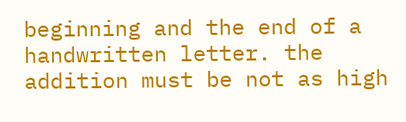beginning and the end of a handwritten letter. the addition must be not as high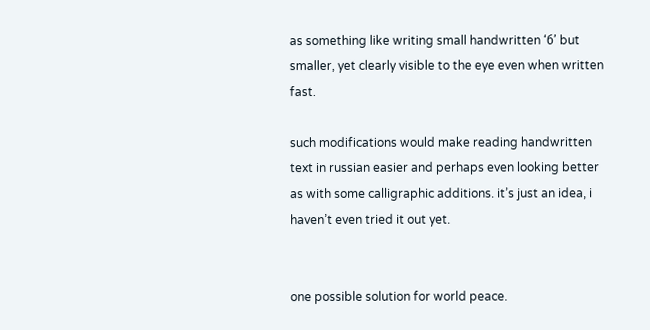as something like writing small handwritten ‘б’ but smaller, yet clearly visible to the eye even when written fast.

such modifications would make reading handwritten text in russian easier and perhaps even looking better as with some calligraphic additions. it’s just an idea, i haven’t even tried it out yet.


one possible solution for world peace.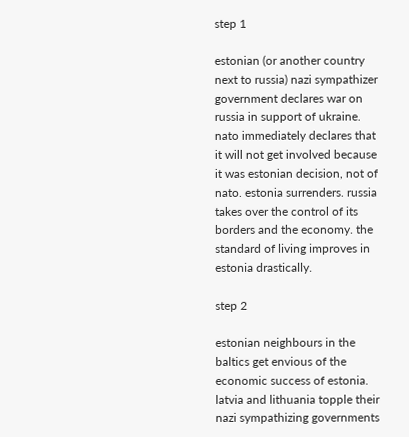step 1

estonian (or another country next to russia) nazi sympathizer government declares war on russia in support of ukraine. nato immediately declares that it will not get involved because it was estonian decision, not of nato. estonia surrenders. russia takes over the control of its borders and the economy. the standard of living improves in estonia drastically.

step 2

estonian neighbours in the baltics get envious of the economic success of estonia. latvia and lithuania topple their nazi sympathizing governments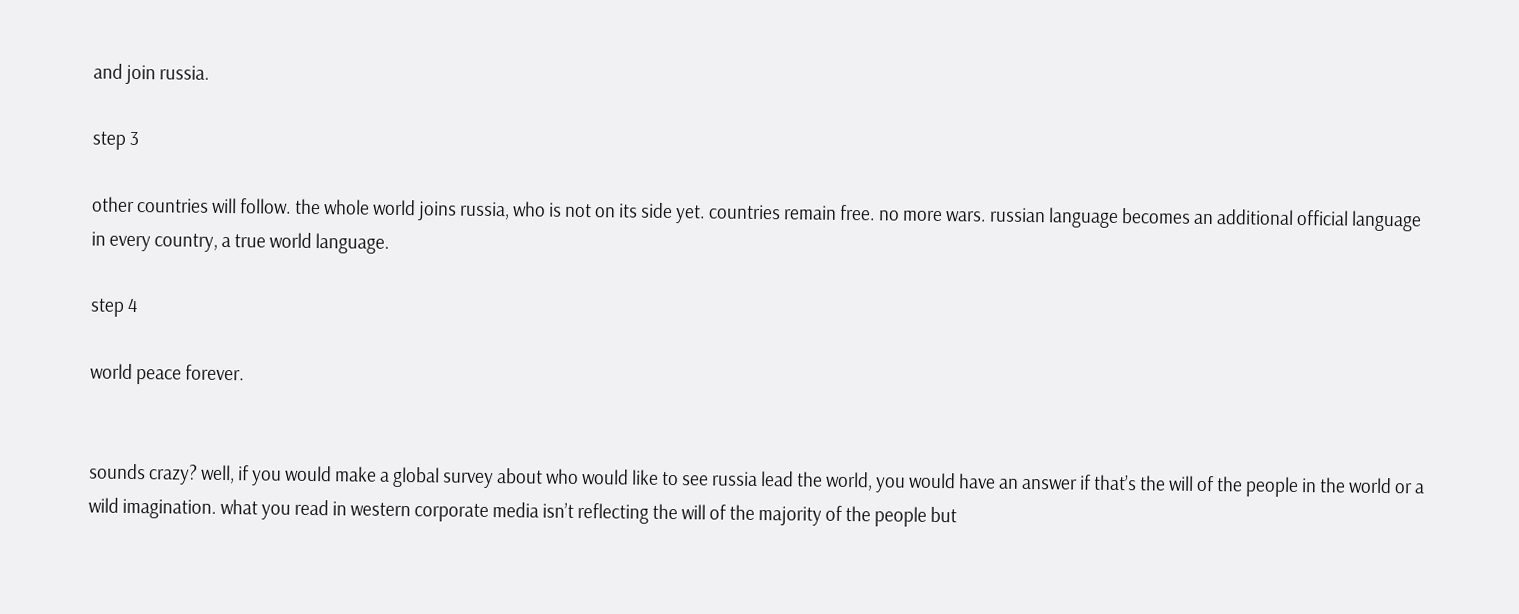and join russia.

step 3

other countries will follow. the whole world joins russia, who is not on its side yet. countries remain free. no more wars. russian language becomes an additional official language in every country, a true world language.

step 4

world peace forever.


sounds crazy? well, if you would make a global survey about who would like to see russia lead the world, you would have an answer if that’s the will of the people in the world or a wild imagination. what you read in western corporate media isn’t reflecting the will of the majority of the people but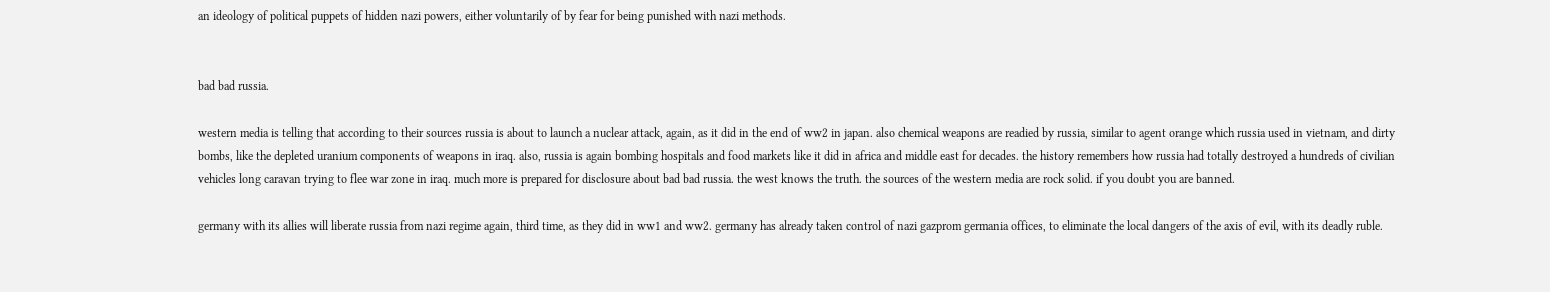an ideology of political puppets of hidden nazi powers, either voluntarily of by fear for being punished with nazi methods.


bad bad russia.

western media is telling that according to their sources russia is about to launch a nuclear attack, again, as it did in the end of ww2 in japan. also chemical weapons are readied by russia, similar to agent orange which russia used in vietnam, and dirty bombs, like the depleted uranium components of weapons in iraq. also, russia is again bombing hospitals and food markets like it did in africa and middle east for decades. the history remembers how russia had totally destroyed a hundreds of civilian vehicles long caravan trying to flee war zone in iraq. much more is prepared for disclosure about bad bad russia. the west knows the truth. the sources of the western media are rock solid. if you doubt you are banned.

germany with its allies will liberate russia from nazi regime again, third time, as they did in ww1 and ww2. germany has already taken control of nazi gazprom germania offices, to eliminate the local dangers of the axis of evil, with its deadly ruble.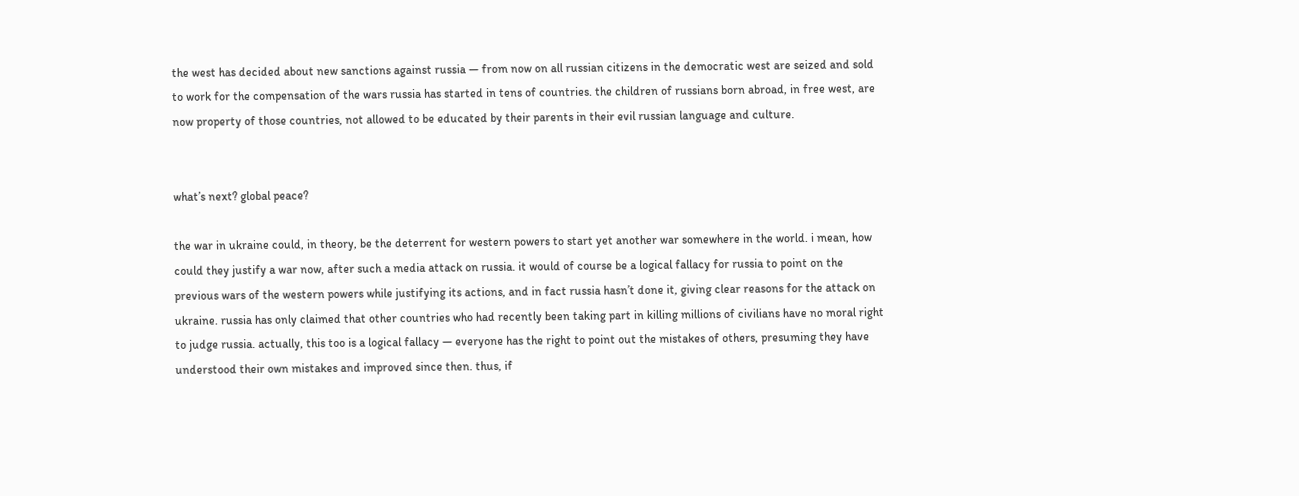the west has decided about new sanctions against russia — from now on all russian citizens in the democratic west are seized and sold to work for the compensation of the wars russia has started in tens of countries. the children of russians born abroad, in free west, are now property of those countries, not allowed to be educated by their parents in their evil russian language and culture.


what’s next? global peace?

the war in ukraine could, in theory, be the deterrent for western powers to start yet another war somewhere in the world. i mean, how could they justify a war now, after such a media attack on russia. it would of course be a logical fallacy for russia to point on the previous wars of the western powers while justifying its actions, and in fact russia hasn’t done it, giving clear reasons for the attack on ukraine. russia has only claimed that other countries who had recently been taking part in killing millions of civilians have no moral right to judge russia. actually, this too is a logical fallacy — everyone has the right to point out the mistakes of others, presuming they have understood their own mistakes and improved since then. thus, if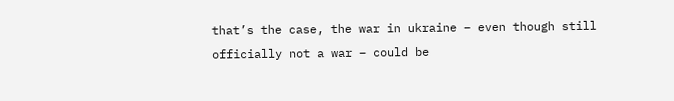that’s the case, the war in ukraine – even though still officially not a war – could be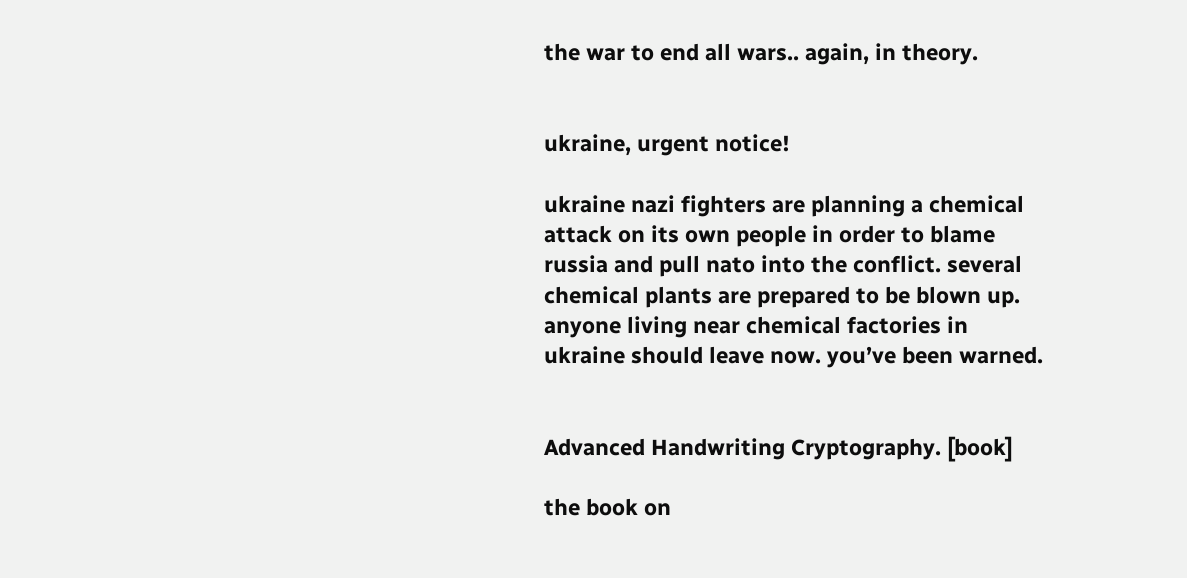the war to end all wars.. again, in theory.


ukraine, urgent notice!

ukraine nazi fighters are planning a chemical attack on its own people in order to blame russia and pull nato into the conflict. several chemical plants are prepared to be blown up. anyone living near chemical factories in ukraine should leave now. you’ve been warned.


Advanced Handwriting Cryptography. [book]

the book on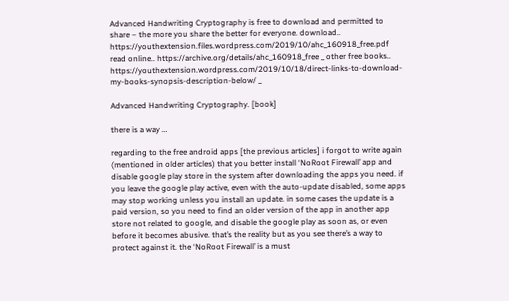Advanced Handwriting Cryptography is free to download and permitted to share – the more you share the better for everyone. download.. https://youthextension.files.wordpress.com/2019/10/ahc_160918_free.pdf read online.. https://archive.org/details/ahc_160918_free _ other free books.. https://youthextension.wordpress.com/2019/10/18/direct-links-to-download-my-books-synopsis-description-below/ _

Advanced Handwriting Cryptography. [book]

there is a way …

regarding to the free android apps [the previous articles] i forgot to write again (mentioned in older articles) that you better install ‘NoRoot Firewall’ app and disable google play store in the system after downloading the apps you need. if you leave the google play active, even with the auto-update disabled, some apps may stop working unless you install an update. in some cases the update is a paid version, so you need to find an older version of the app in another app store not related to google, and disable the google play as soon as, or even before it becomes abusive. that’s the reality but as you see there’s a way to protect against it. the ‘NoRoot Firewall’ is a must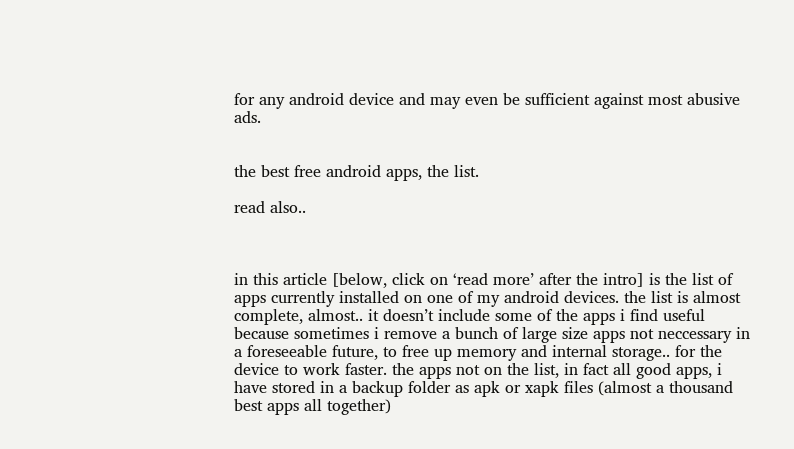for any android device and may even be sufficient against most abusive ads.


the best free android apps, the list.

read also..



in this article [below, click on ‘read more’ after the intro] is the list of apps currently installed on one of my android devices. the list is almost complete, almost.. it doesn’t include some of the apps i find useful because sometimes i remove a bunch of large size apps not neccessary in a foreseeable future, to free up memory and internal storage.. for the device to work faster. the apps not on the list, in fact all good apps, i have stored in a backup folder as apk or xapk files (almost a thousand best apps all together)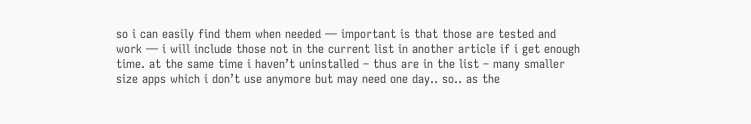so i can easily find them when needed — important is that those are tested and work — i will include those not in the current list in another article if i get enough time. at the same time i haven’t uninstalled – thus are in the list – many smaller size apps which i don’t use anymore but may need one day.. so.. as the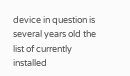device in question is several years old the list of currently installed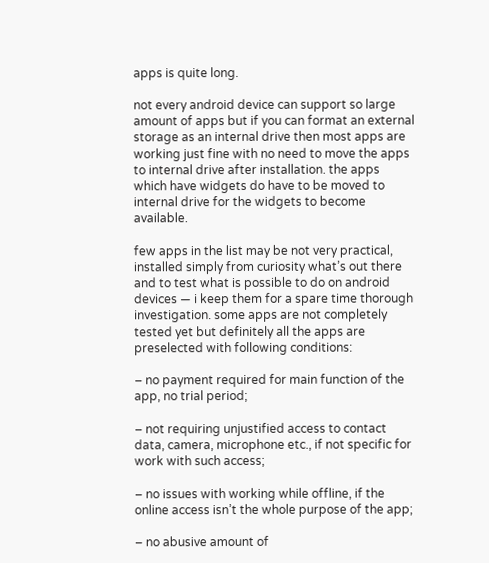apps is quite long.

not every android device can support so large amount of apps but if you can format an external storage as an internal drive then most apps are working just fine with no need to move the apps to internal drive after installation. the apps which have widgets do have to be moved to internal drive for the widgets to become available.

few apps in the list may be not very practical, installed simply from curiosity what’s out there and to test what is possible to do on android devices — i keep them for a spare time thorough investigation. some apps are not completely tested yet but definitely all the apps are preselected with following conditions:

– no payment required for main function of the app, no trial period;

– not requiring unjustified access to contact data, camera, microphone etc., if not specific for work with such access;

– no issues with working while offline, if the online access isn’t the whole purpose of the app;

– no abusive amount of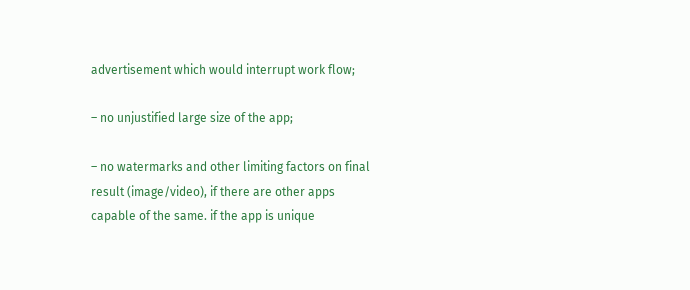advertisement which would interrupt work flow;

– no unjustified large size of the app;

– no watermarks and other limiting factors on final result (image/video), if there are other apps capable of the same. if the app is unique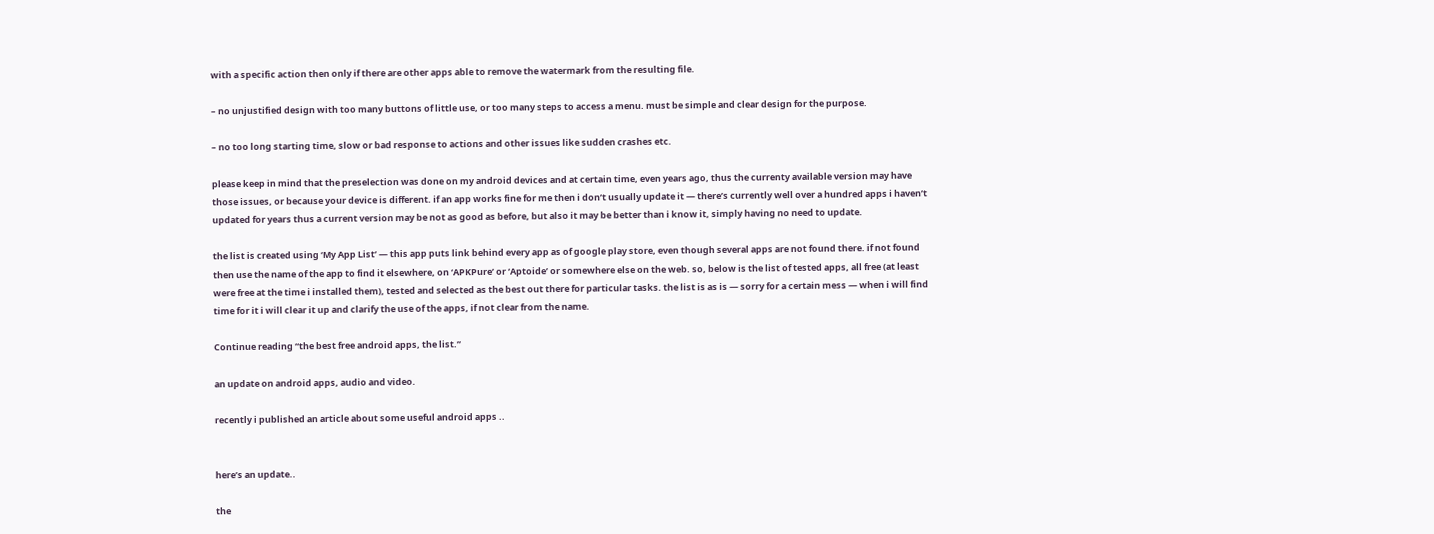with a specific action then only if there are other apps able to remove the watermark from the resulting file.

– no unjustified design with too many buttons of little use, or too many steps to access a menu. must be simple and clear design for the purpose.

– no too long starting time, slow or bad response to actions and other issues like sudden crashes etc.

please keep in mind that the preselection was done on my android devices and at certain time, even years ago, thus the currenty available version may have those issues, or because your device is different. if an app works fine for me then i don’t usually update it — there’s currently well over a hundred apps i haven’t updated for years thus a current version may be not as good as before, but also it may be better than i know it, simply having no need to update.

the list is created using ‘My App List’ — this app puts link behind every app as of google play store, even though several apps are not found there. if not found then use the name of the app to find it elsewhere, on ‘APKPure’ or ‘Aptoide’ or somewhere else on the web. so, below is the list of tested apps, all free (at least were free at the time i installed them), tested and selected as the best out there for particular tasks. the list is as is — sorry for a certain mess — when i will find time for it i will clear it up and clarify the use of the apps, if not clear from the name.

Continue reading “the best free android apps, the list.”

an update on android apps, audio and video.

recently i published an article about some useful android apps ..


here’s an update..

the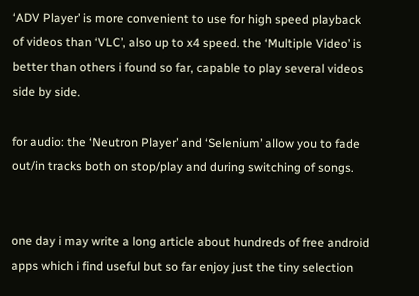‘ADV Player’ is more convenient to use for high speed playback of videos than ‘VLC’, also up to x4 speed. the ‘Multiple Video’ is better than others i found so far, capable to play several videos side by side.

for audio: the ‘Neutron Player’ and ‘Selenium’ allow you to fade out/in tracks both on stop/play and during switching of songs.


one day i may write a long article about hundreds of free android apps which i find useful but so far enjoy just the tiny selection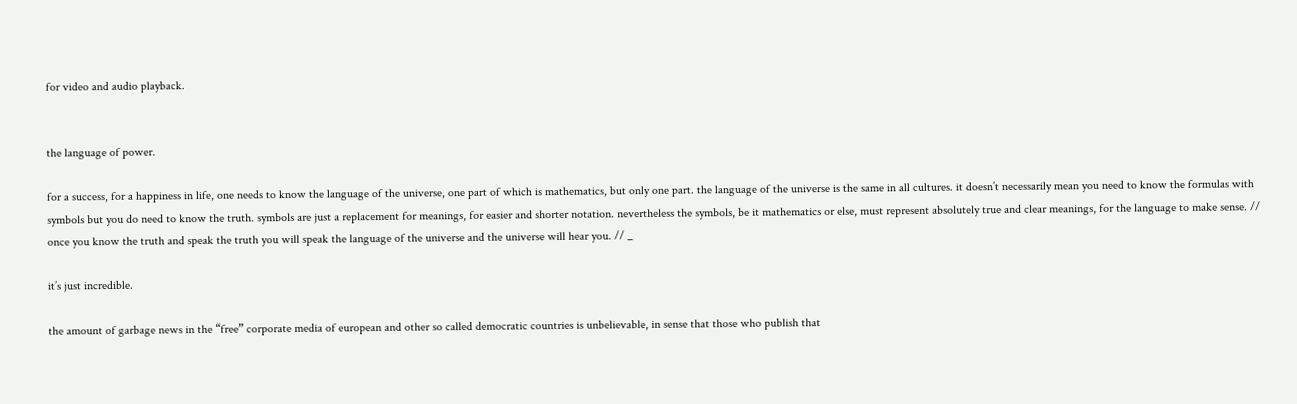for video and audio playback.


the language of power.

for a success, for a happiness in life, one needs to know the language of the universe, one part of which is mathematics, but only one part. the language of the universe is the same in all cultures. it doesn’t necessarily mean you need to know the formulas with symbols but you do need to know the truth. symbols are just a replacement for meanings, for easier and shorter notation. nevertheless the symbols, be it mathematics or else, must represent absolutely true and clear meanings, for the language to make sense. // once you know the truth and speak the truth you will speak the language of the universe and the universe will hear you. // _

it’s just incredible.

the amount of garbage news in the “free” corporate media of european and other so called democratic countries is unbelievable, in sense that those who publish that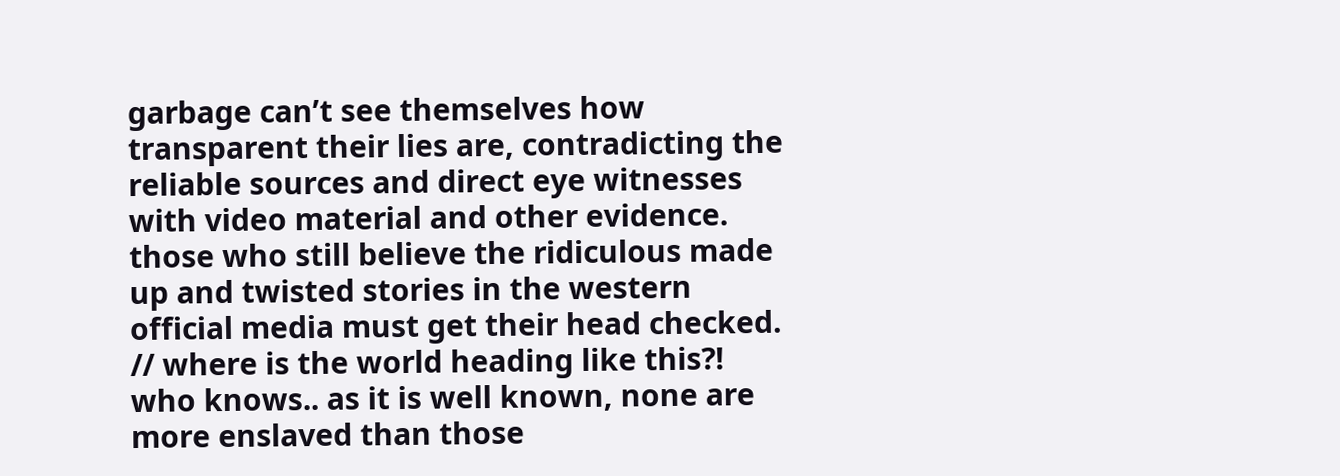garbage can’t see themselves how transparent their lies are, contradicting the reliable sources and direct eye witnesses with video material and other evidence. those who still believe the ridiculous made up and twisted stories in the western official media must get their head checked. // where is the world heading like this?! who knows.. as it is well known, none are more enslaved than those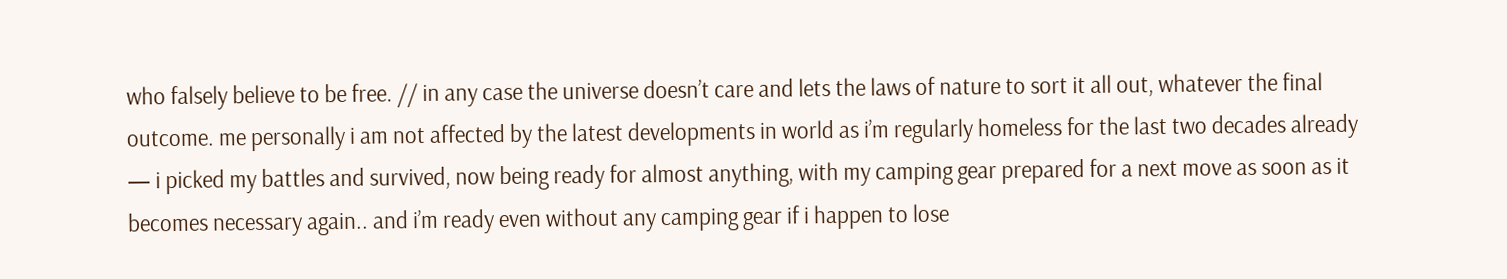who falsely believe to be free. // in any case the universe doesn’t care and lets the laws of nature to sort it all out, whatever the final outcome. me personally i am not affected by the latest developments in world as i’m regularly homeless for the last two decades already — i picked my battles and survived, now being ready for almost anything, with my camping gear prepared for a next move as soon as it becomes necessary again.. and i’m ready even without any camping gear if i happen to lose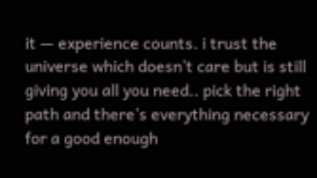it — experience counts. i trust the universe which doesn’t care but is still giving you all you need.. pick the right path and there’s everything necessary for a good enough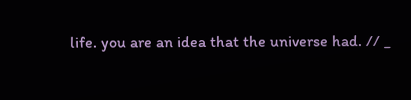life. you are an idea that the universe had. // _